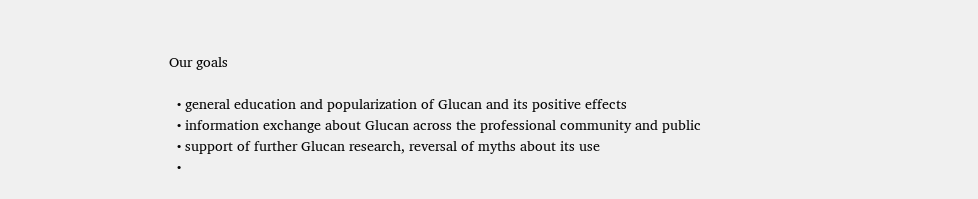Our goals

  • general education and popularization of Glucan and its positive effects
  • information exchange about Glucan across the professional community and public
  • support of further Glucan research, reversal of myths about its use
  •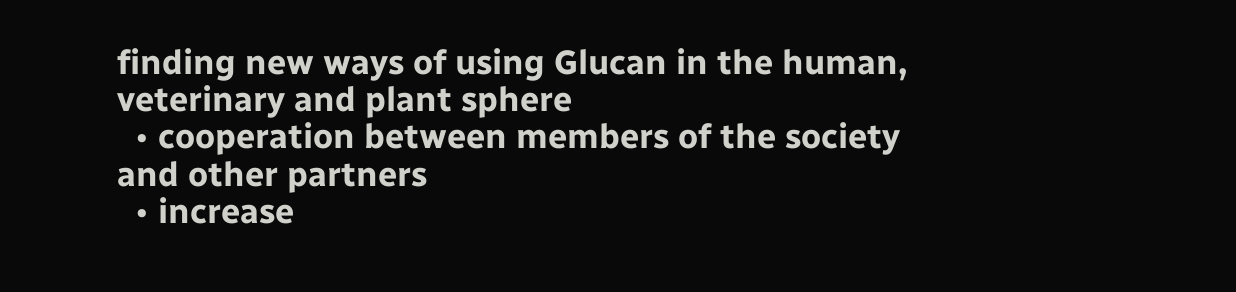finding new ways of using Glucan in the human, veterinary and plant sphere
  • cooperation between members of the society and other partners
  • increase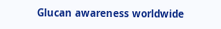Glucan awareness worldwide